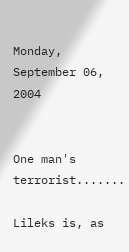Monday, September 06, 2004


One man's terrorist.......

Lileks is, as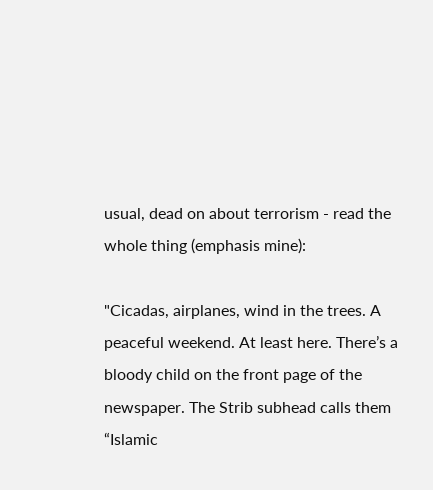usual, dead on about terrorism - read the whole thing (emphasis mine):

"Cicadas, airplanes, wind in the trees. A peaceful weekend. At least here. There’s a bloody child on the front page of the newspaper. The Strib subhead calls them “Islamic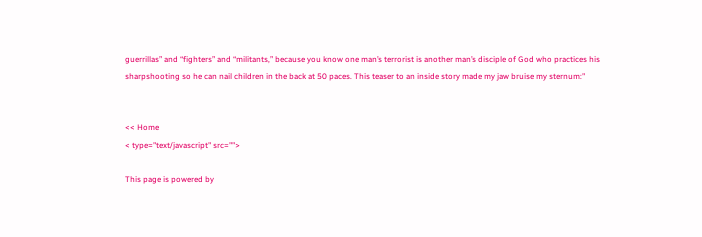guerrillas” and “fighters” and “militants,” because you know one man’s terrorist is another man’s disciple of God who practices his sharpshooting so he can nail children in the back at 50 paces. This teaser to an inside story made my jaw bruise my sternum:"


<< Home
< type="text/javascript" src="">

This page is powered by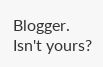Blogger. Isn't yours?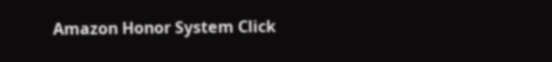Amazon Honor System Click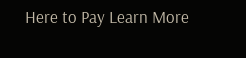Here to Pay Learn More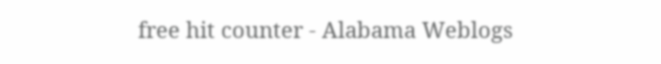free hit counter - Alabama Weblogs